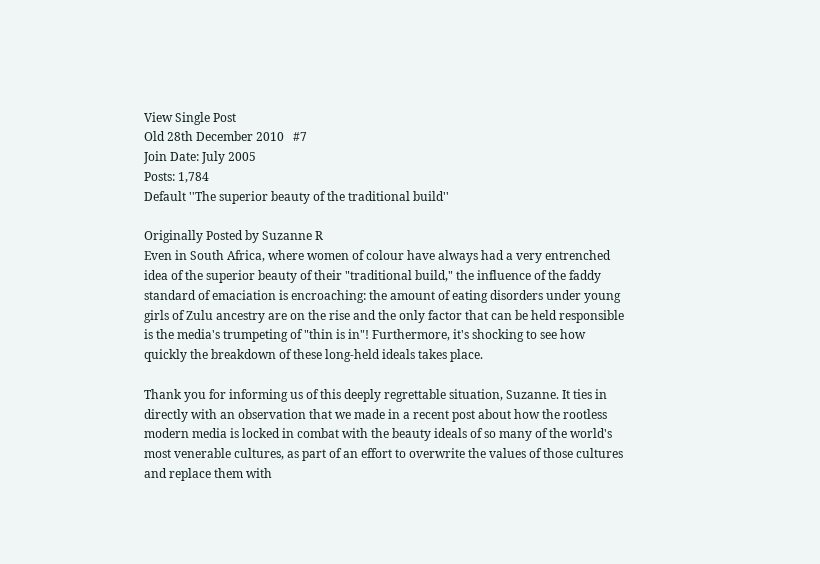View Single Post
Old 28th December 2010   #7
Join Date: July 2005
Posts: 1,784
Default ''The superior beauty of the traditional build''

Originally Posted by Suzanne R
Even in South Africa, where women of colour have always had a very entrenched idea of the superior beauty of their "traditional build," the influence of the faddy standard of emaciation is encroaching: the amount of eating disorders under young girls of Zulu ancestry are on the rise and the only factor that can be held responsible is the media's trumpeting of "thin is in"! Furthermore, it's shocking to see how quickly the breakdown of these long-held ideals takes place.

Thank you for informing us of this deeply regrettable situation, Suzanne. It ties in directly with an observation that we made in a recent post about how the rootless modern media is locked in combat with the beauty ideals of so many of the world's most venerable cultures, as part of an effort to overwrite the values of those cultures and replace them with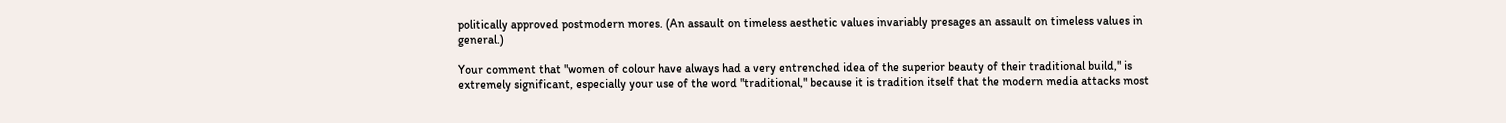politically approved postmodern mores. (An assault on timeless aesthetic values invariably presages an assault on timeless values in general.)

Your comment that "women of colour have always had a very entrenched idea of the superior beauty of their traditional build," is extremely significant, especially your use of the word "traditional," because it is tradition itself that the modern media attacks most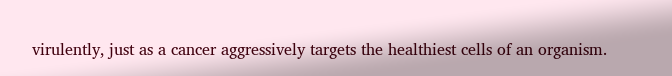virulently, just as a cancer aggressively targets the healthiest cells of an organism.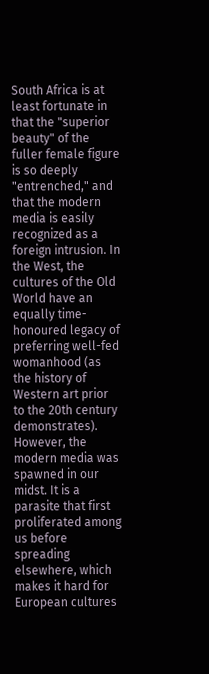South Africa is at least fortunate in that the "superior beauty" of the fuller female figure is so deeply "entrenched," and that the modern media is easily recognized as a foreign intrusion. In the West, the cultures of the Old World have an equally time-honoured legacy of preferring well-fed womanhood (as the history of Western art prior to the 20th century demonstrates). However, the modern media was spawned in our midst. It is a parasite that first proliferated among us before spreading elsewhere, which makes it hard for European cultures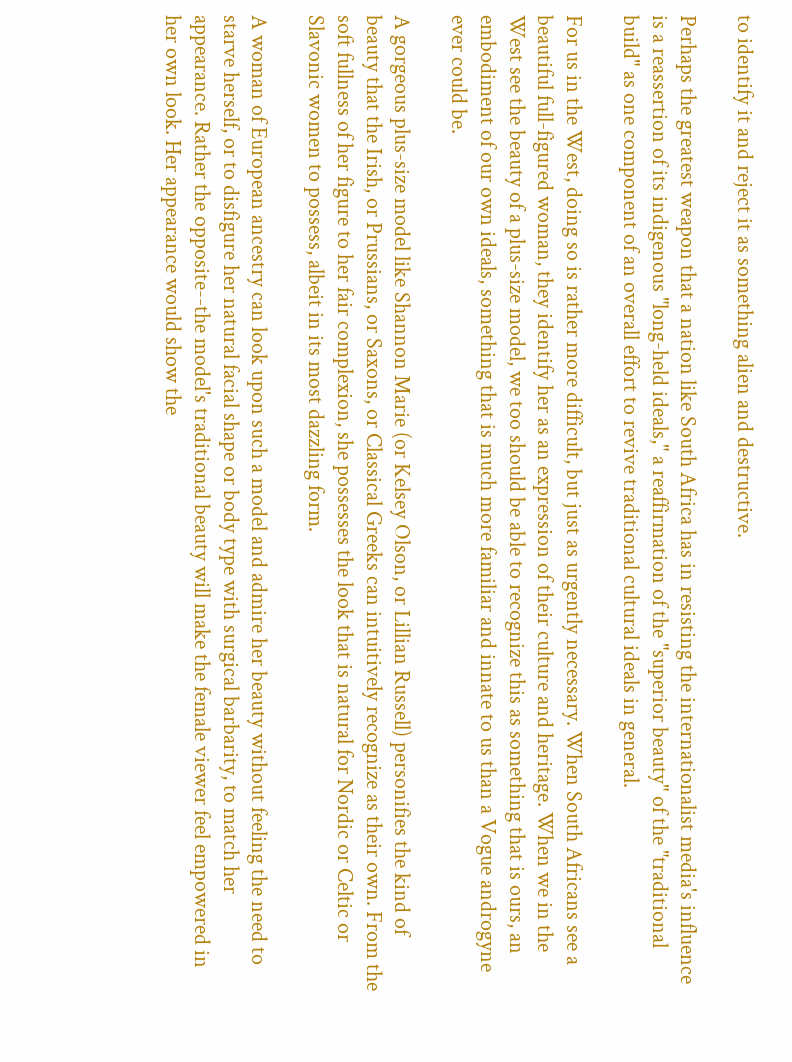to identify it and reject it as something alien and destructive.

Perhaps the greatest weapon that a nation like South Africa has in resisting the internationalist media's influence is a reassertion of its indigenous "long-held ideals," a reaffirmation of the "superior beauty" of the "traditional build" as one component of an overall effort to revive traditional cultural ideals in general.

For us in the West, doing so is rather more difficult, but just as urgently necessary. When South Africans see a beautiful full-figured woman, they identify her as an expression of their culture and heritage. When we in the West see the beauty of a plus-size model, we too should be able to recognize this as something that is ours, an embodiment of our own ideals, something that is much more familiar and innate to us than a Vogue androgyne ever could be.

A gorgeous plus-size model like Shannon Marie (or Kelsey Olson, or Lillian Russell) personifies the kind of beauty that the Irish, or Prussians, or Saxons, or Classical Greeks can intuitively recognize as their own. From the soft fullness of her figure to her fair complexion, she possesses the look that is natural for Nordic or Celtic or Slavonic women to possess, albeit in its most dazzling form.

A woman of European ancestry can look upon such a model and admire her beauty without feeling the need to starve herself, or to disfigure her natural facial shape or body type with surgical barbarity, to match her appearance. Rather the opposite--the model's traditional beauty will make the female viewer feel empowered in her own look. Her appearance would show the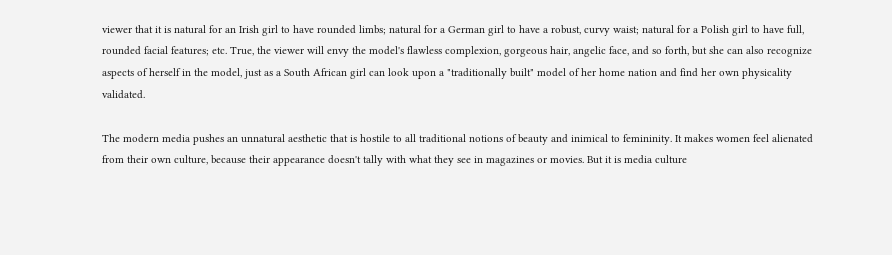viewer that it is natural for an Irish girl to have rounded limbs; natural for a German girl to have a robust, curvy waist; natural for a Polish girl to have full, rounded facial features; etc. True, the viewer will envy the model's flawless complexion, gorgeous hair, angelic face, and so forth, but she can also recognize aspects of herself in the model, just as a South African girl can look upon a "traditionally built" model of her home nation and find her own physicality validated.

The modern media pushes an unnatural aesthetic that is hostile to all traditional notions of beauty and inimical to femininity. It makes women feel alienated from their own culture, because their appearance doesn't tally with what they see in magazines or movies. But it is media culture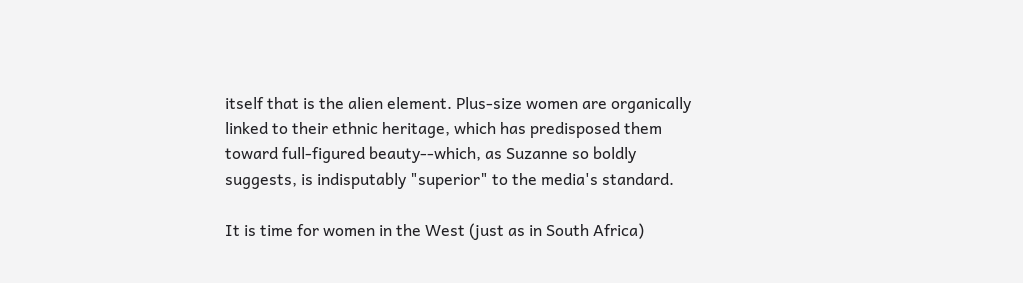itself that is the alien element. Plus-size women are organically linked to their ethnic heritage, which has predisposed them toward full-figured beauty--which, as Suzanne so boldly suggests, is indisputably "superior" to the media's standard.

It is time for women in the West (just as in South Africa)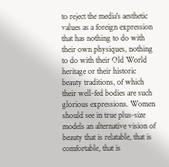to reject the media's aesthetic values as a foreign expression that has nothing to do with their own physiques, nothing to do with their Old World heritage or their historic beauty traditions, of which their well-fed bodies are such glorious expressions. Women should see in true plus-size models an alternative vision of beauty that is relatable, that is comfortable, that is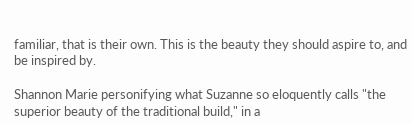familiar, that is their own. This is the beauty they should aspire to, and be inspired by.

Shannon Marie personifying what Suzanne so eloquently calls "the superior beauty of the traditional build," in a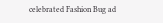celebrated Fashion Bug ad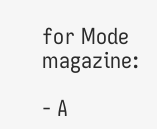for Mode magazine:

- A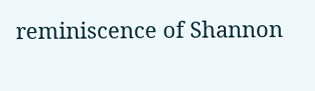reminiscence of Shannon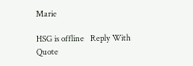Marie

HSG is offline   Reply With Quote